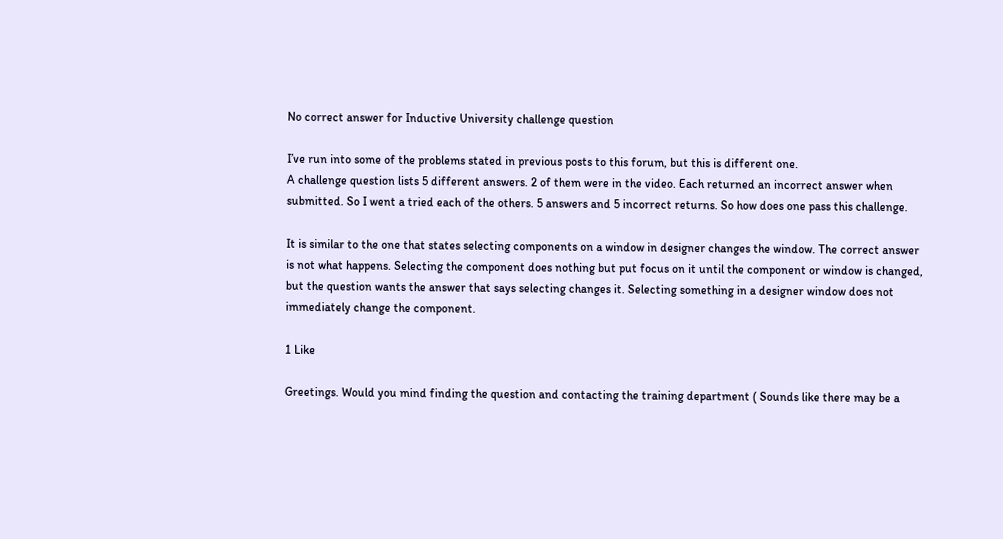No correct answer for Inductive University challenge question

I’ve run into some of the problems stated in previous posts to this forum, but this is different one.
A challenge question lists 5 different answers. 2 of them were in the video. Each returned an incorrect answer when submitted. So I went a tried each of the others. 5 answers and 5 incorrect returns. So how does one pass this challenge.

It is similar to the one that states selecting components on a window in designer changes the window. The correct answer is not what happens. Selecting the component does nothing but put focus on it until the component or window is changed, but the question wants the answer that says selecting changes it. Selecting something in a designer window does not immediately change the component.

1 Like

Greetings. Would you mind finding the question and contacting the training department ( Sounds like there may be a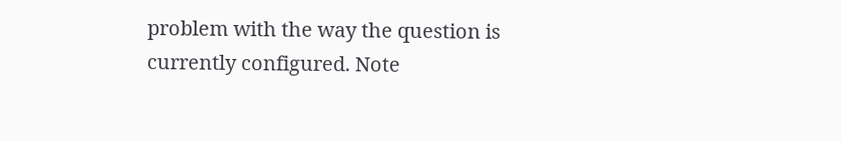problem with the way the question is currently configured. Note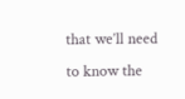that we’ll need to know the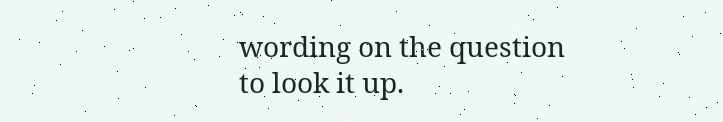wording on the question to look it up.